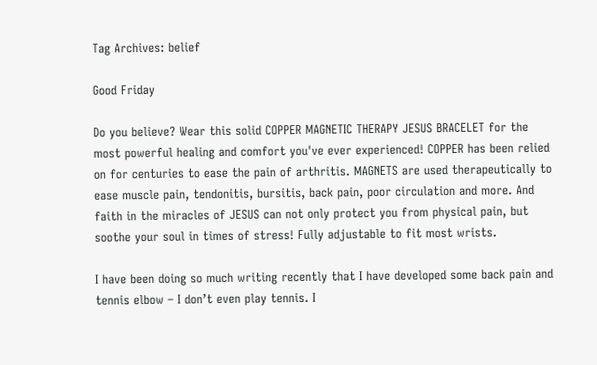Tag Archives: belief

Good Friday

Do you believe? Wear this solid COPPER MAGNETIC THERAPY JESUS BRACELET for the most powerful healing and comfort you've ever experienced! COPPER has been relied on for centuries to ease the pain of arthritis. MAGNETS are used therapeutically to ease muscle pain, tendonitis, bursitis, back pain, poor circulation and more. And faith in the miracles of JESUS can not only protect you from physical pain, but soothe your soul in times of stress! Fully adjustable to fit most wrists.

I have been doing so much writing recently that I have developed some back pain and tennis elbow – I don’t even play tennis. I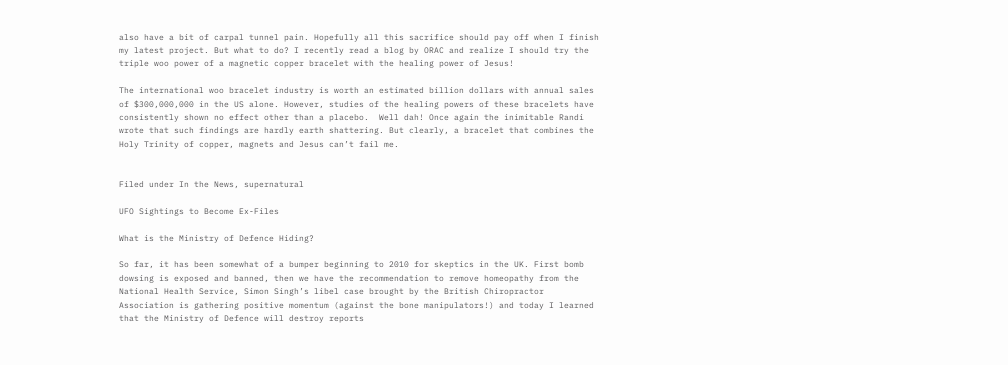also have a bit of carpal tunnel pain. Hopefully all this sacrifice should pay off when I finish my latest project. But what to do? I recently read a blog by ORAC and realize I should try the triple woo power of a magnetic copper bracelet with the healing power of Jesus!

The international woo bracelet industry is worth an estimated billion dollars with annual sales of $300,000,000 in the US alone. However, studies of the healing powers of these bracelets have consistently shown no effect other than a placebo.  Well dah! Once again the inimitable Randi wrote that such findings are hardly earth shattering. But clearly, a bracelet that combines the Holy Trinity of copper, magnets and Jesus can’t fail me.


Filed under In the News, supernatural

UFO Sightings to Become Ex-Files

What is the Ministry of Defence Hiding?

So far, it has been somewhat of a bumper beginning to 2010 for skeptics in the UK. First bomb dowsing is exposed and banned, then we have the recommendation to remove homeopathy from the National Health Service, Simon Singh’s libel case brought by the British Chiropractor  Association is gathering positive momentum (against the bone manipulators!) and today I learned that the Ministry of Defence will destroy reports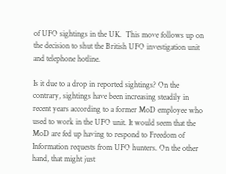of UFO sightings in the UK.  This move follows up on the decision to shut the British UFO investigation unit and telephone hotline.

Is it due to a drop in reported sightings? On the contrary, sightings have been increasing steadily in recent years according to a former MoD employee who used to work in the UFO unit. It would seem that the MoD are fed up having to respond to Freedom of Information requests from UFO hunters. On the other hand, that might just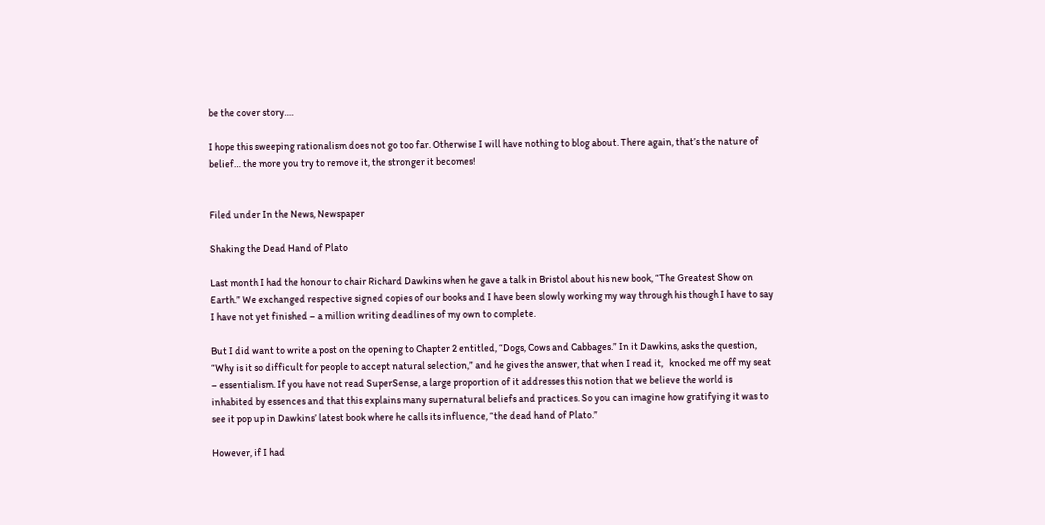be the cover story….

I hope this sweeping rationalism does not go too far. Otherwise I will have nothing to blog about. There again, that’s the nature of belief… the more you try to remove it, the stronger it becomes!


Filed under In the News, Newspaper

Shaking the Dead Hand of Plato

Last month I had the honour to chair Richard Dawkins when he gave a talk in Bristol about his new book, “The Greatest Show on Earth.” We exchanged respective signed copies of our books and I have been slowly working my way through his though I have to say I have not yet finished – a million writing deadlines of my own to complete.

But I did want to write a post on the opening to Chapter 2 entitled, “Dogs, Cows and Cabbages.” In it Dawkins, asks the question, “Why is it so difficult for people to accept natural selection,” and he gives the answer, that when I read it,   knocked me off my seat – essentialism. If you have not read SuperSense, a large proportion of it addresses this notion that we believe the world is inhabited by essences and that this explains many supernatural beliefs and practices. So you can imagine how gratifying it was to see it pop up in Dawkins’ latest book where he calls its influence, “the dead hand of Plato.”

However, if I had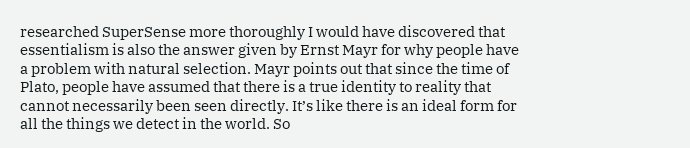researched SuperSense more thoroughly I would have discovered that essentialism is also the answer given by Ernst Mayr for why people have a problem with natural selection. Mayr points out that since the time of Plato, people have assumed that there is a true identity to reality that cannot necessarily been seen directly. It’s like there is an ideal form for all the things we detect in the world. So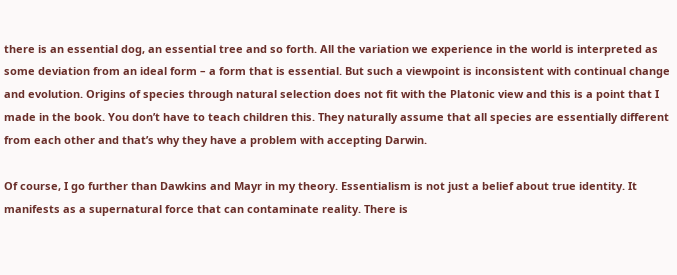there is an essential dog, an essential tree and so forth. All the variation we experience in the world is interpreted as some deviation from an ideal form – a form that is essential. But such a viewpoint is inconsistent with continual change and evolution. Origins of species through natural selection does not fit with the Platonic view and this is a point that I made in the book. You don’t have to teach children this. They naturally assume that all species are essentially different from each other and that’s why they have a problem with accepting Darwin.

Of course, I go further than Dawkins and Mayr in my theory. Essentialism is not just a belief about true identity. It manifests as a supernatural force that can contaminate reality. There is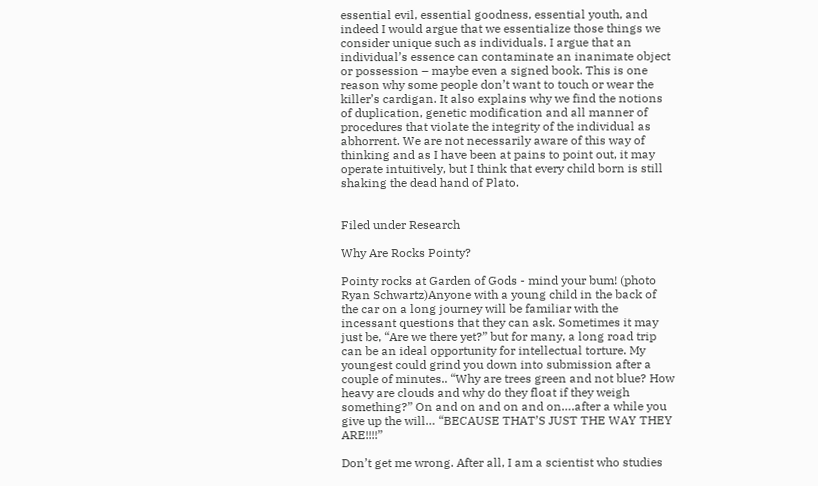essential evil, essential goodness, essential youth, and indeed I would argue that we essentialize those things we consider unique such as individuals. I argue that an individual’s essence can contaminate an inanimate object or possession – maybe even a signed book. This is one reason why some people don’t want to touch or wear the killer’s cardigan. It also explains why we find the notions of duplication, genetic modification and all manner of procedures that violate the integrity of the individual as abhorrent. We are not necessarily aware of this way of thinking and as I have been at pains to point out, it may operate intuitively, but I think that every child born is still shaking the dead hand of Plato.


Filed under Research

Why Are Rocks Pointy?

Pointy rocks at Garden of Gods - mind your bum! (photo Ryan Schwartz)Anyone with a young child in the back of the car on a long journey will be familiar with the incessant questions that they can ask. Sometimes it may just be, “Are we there yet?” but for many, a long road trip can be an ideal opportunity for intellectual torture. My youngest could grind you down into submission after a couple of minutes.. “Why are trees green and not blue? How heavy are clouds and why do they float if they weigh something?” On and on and on and on….after a while you give up the will… “BECAUSE THAT’S JUST THE WAY THEY ARE!!!!”

Don’t get me wrong. After all, I am a scientist who studies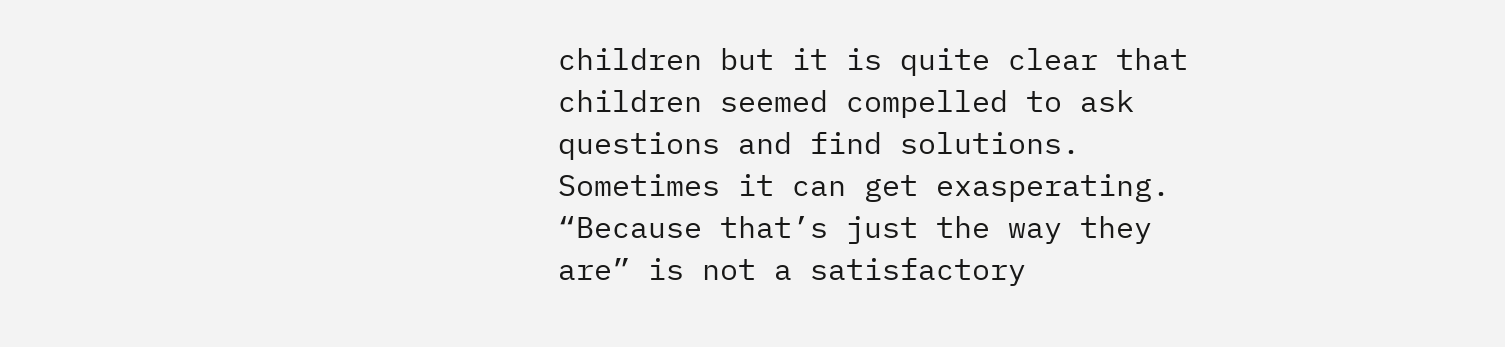children but it is quite clear that children seemed compelled to ask questions and find solutions. Sometimes it can get exasperating. “Because that’s just the way they are” is not a satisfactory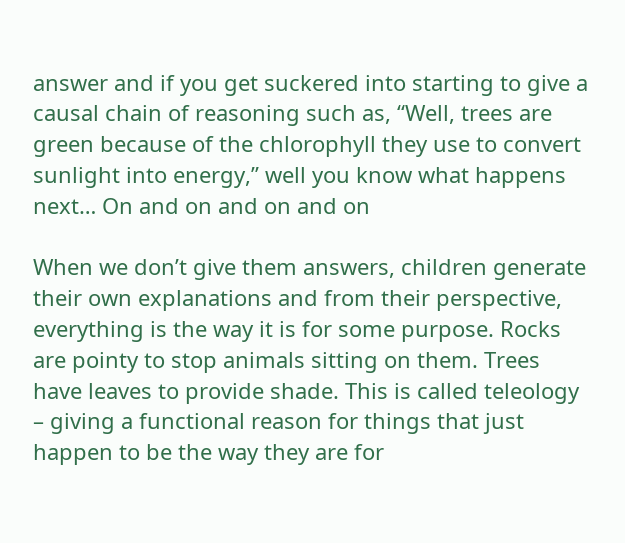answer and if you get suckered into starting to give a causal chain of reasoning such as, “Well, trees are green because of the chlorophyll they use to convert sunlight into energy,” well you know what happens next… On and on and on and on

When we don’t give them answers, children generate their own explanations and from their perspective, everything is the way it is for some purpose. Rocks are pointy to stop animals sitting on them. Trees have leaves to provide shade. This is called teleology – giving a functional reason for things that just happen to be the way they are for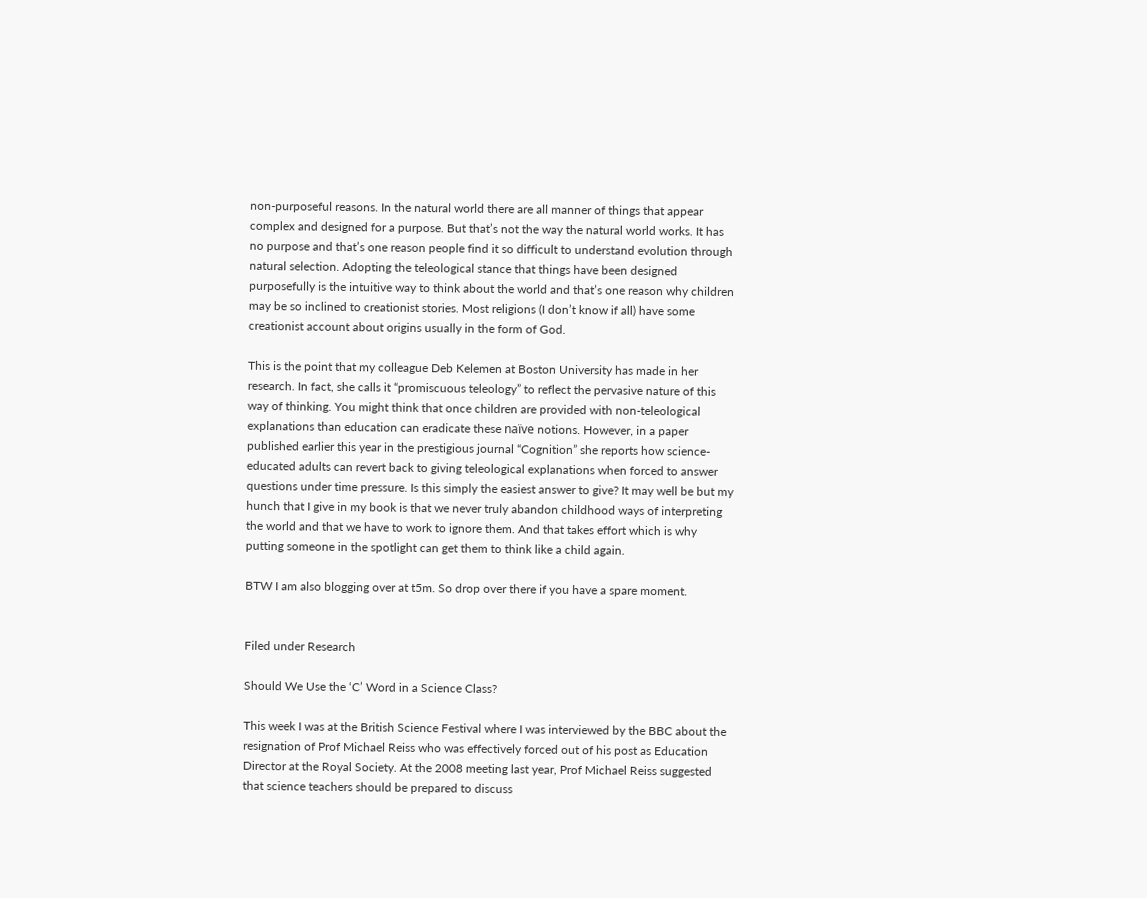non-purposeful reasons. In the natural world there are all manner of things that appear complex and designed for a purpose. But that’s not the way the natural world works. It has no purpose and that’s one reason people find it so difficult to understand evolution through natural selection. Adopting the teleological stance that things have been designed purposefully is the intuitive way to think about the world and that’s one reason why children may be so inclined to creationist stories. Most religions (I don’t know if all) have some creationist account about origins usually in the form of God.

This is the point that my colleague Deb Kelemen at Boston University has made in her research. In fact, she calls it “promiscuous teleology” to reflect the pervasive nature of this way of thinking. You might think that once children are provided with non-teleological explanations than education can eradicate these naïve notions. However, in a paper published earlier this year in the prestigious journal “Cognition” she reports how science-educated adults can revert back to giving teleological explanations when forced to answer questions under time pressure. Is this simply the easiest answer to give? It may well be but my hunch that I give in my book is that we never truly abandon childhood ways of interpreting the world and that we have to work to ignore them. And that takes effort which is why putting someone in the spotlight can get them to think like a child again.

BTW I am also blogging over at t5m. So drop over there if you have a spare moment.


Filed under Research

Should We Use the ‘C’ Word in a Science Class?

This week I was at the British Science Festival where I was interviewed by the BBC about the resignation of Prof Michael Reiss who was effectively forced out of his post as Education Director at the Royal Society. At the 2008 meeting last year, Prof Michael Reiss suggested that science teachers should be prepared to discuss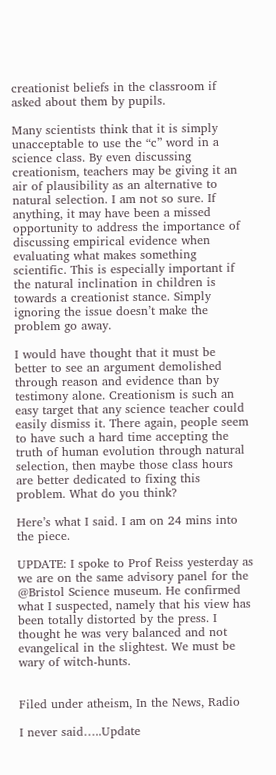creationist beliefs in the classroom if asked about them by pupils.

Many scientists think that it is simply unacceptable to use the “c” word in a science class. By even discussing creationism, teachers may be giving it an air of plausibility as an alternative to natural selection. I am not so sure. If anything, it may have been a missed opportunity to address the importance of discussing empirical evidence when evaluating what makes something scientific. This is especially important if the natural inclination in children is towards a creationist stance. Simply ignoring the issue doesn’t make the problem go away.

I would have thought that it must be better to see an argument demolished through reason and evidence than by testimony alone. Creationism is such an easy target that any science teacher could easily dismiss it. There again, people seem to have such a hard time accepting the truth of human evolution through natural selection, then maybe those class hours are better dedicated to fixing this problem. What do you think?

Here’s what I said. I am on 24 mins into the piece.

UPDATE: I spoke to Prof Reiss yesterday as we are on the same advisory panel for the @Bristol Science museum. He confirmed what I suspected, namely that his view has been totally distorted by the press. I thought he was very balanced and not evangelical in the slightest. We must be wary of witch-hunts.


Filed under atheism, In the News, Radio

I never said…..Update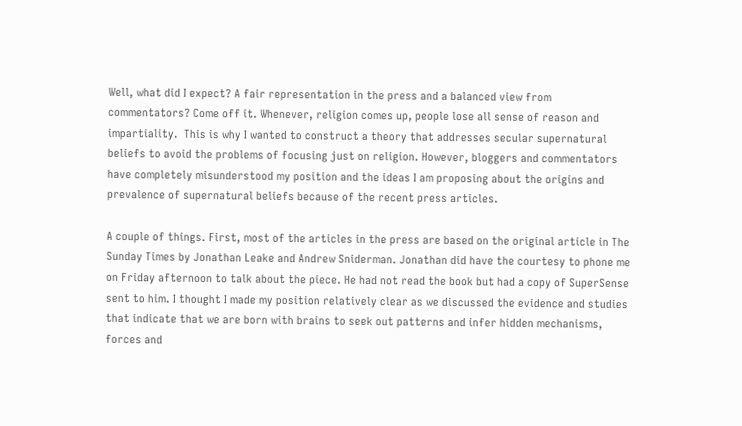Well, what did I expect? A fair representation in the press and a balanced view from commentators? Come off it. Whenever, religion comes up, people lose all sense of reason and impartiality.  This is why I wanted to construct a theory that addresses secular supernatural beliefs to avoid the problems of focusing just on religion. However, bloggers and commentators have completely misunderstood my position and the ideas I am proposing about the origins and prevalence of supernatural beliefs because of the recent press articles.

A couple of things. First, most of the articles in the press are based on the original article in The Sunday Times by Jonathan Leake and Andrew Sniderman. Jonathan did have the courtesy to phone me on Friday afternoon to talk about the piece. He had not read the book but had a copy of SuperSense sent to him. I thought I made my position relatively clear as we discussed the evidence and studies that indicate that we are born with brains to seek out patterns and infer hidden mechanisms, forces and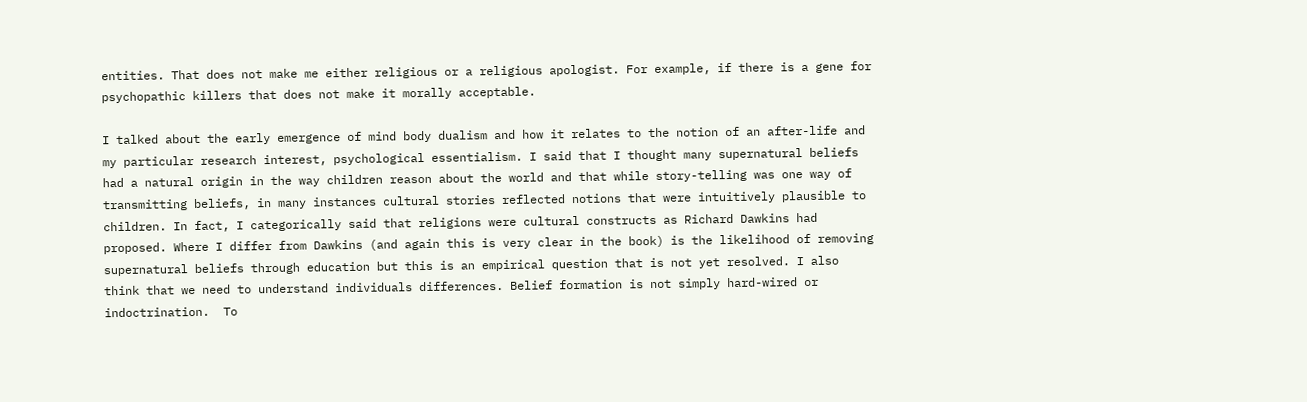entities. That does not make me either religious or a religious apologist. For example, if there is a gene for psychopathic killers that does not make it morally acceptable.

I talked about the early emergence of mind body dualism and how it relates to the notion of an after-life and my particular research interest, psychological essentialism. I said that I thought many supernatural beliefs had a natural origin in the way children reason about the world and that while story-telling was one way of transmitting beliefs, in many instances cultural stories reflected notions that were intuitively plausible to children. In fact, I categorically said that religions were cultural constructs as Richard Dawkins had proposed. Where I differ from Dawkins (and again this is very clear in the book) is the likelihood of removing supernatural beliefs through education but this is an empirical question that is not yet resolved. I also think that we need to understand individuals differences. Belief formation is not simply hard-wired or indoctrination.  To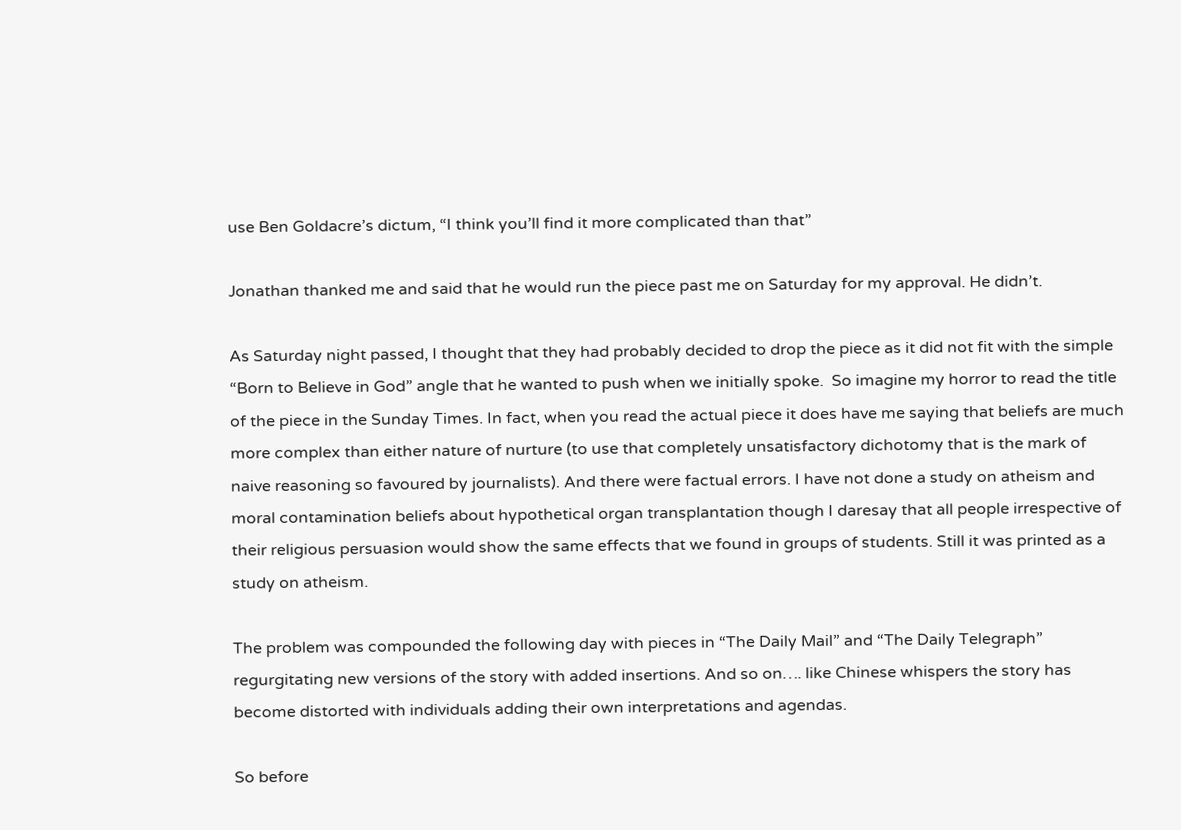use Ben Goldacre’s dictum, “I think you’ll find it more complicated than that”

Jonathan thanked me and said that he would run the piece past me on Saturday for my approval. He didn’t.

As Saturday night passed, I thought that they had probably decided to drop the piece as it did not fit with the simple “Born to Believe in God” angle that he wanted to push when we initially spoke.  So imagine my horror to read the title of the piece in the Sunday Times. In fact, when you read the actual piece it does have me saying that beliefs are much more complex than either nature of nurture (to use that completely unsatisfactory dichotomy that is the mark of naive reasoning so favoured by journalists). And there were factual errors. I have not done a study on atheism and moral contamination beliefs about hypothetical organ transplantation though I daresay that all people irrespective of their religious persuasion would show the same effects that we found in groups of students. Still it was printed as a study on atheism.

The problem was compounded the following day with pieces in “The Daily Mail” and “The Daily Telegraph” regurgitating new versions of the story with added insertions. And so on…. like Chinese whispers the story has become distorted with individuals adding their own interpretations and agendas.

So before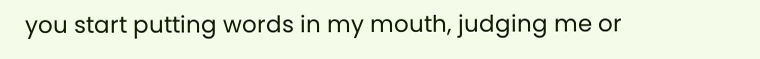you start putting words in my mouth, judging me or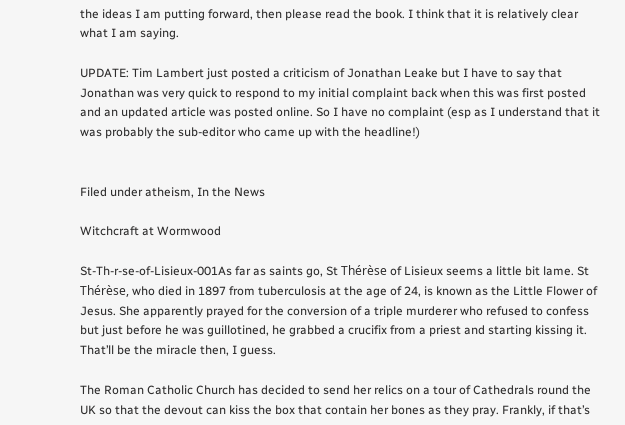the ideas I am putting forward, then please read the book. I think that it is relatively clear what I am saying.

UPDATE: Tim Lambert just posted a criticism of Jonathan Leake but I have to say that Jonathan was very quick to respond to my initial complaint back when this was first posted and an updated article was posted online. So I have no complaint (esp as I understand that it was probably the sub-editor who came up with the headline!)


Filed under atheism, In the News

Witchcraft at Wormwood

St-Th-r-se-of-Lisieux-001As far as saints go, St Thérèse of Lisieux seems a little bit lame. St Thérèse, who died in 1897 from tuberculosis at the age of 24, is known as the Little Flower of Jesus. She apparently prayed for the conversion of a triple murderer who refused to confess but just before he was guillotined, he grabbed a crucifix from a priest and starting kissing it. That’ll be the miracle then, I guess.

The Roman Catholic Church has decided to send her relics on a tour of Cathedrals round the UK so that the devout can kiss the box that contain her bones as they pray. Frankly, if that’s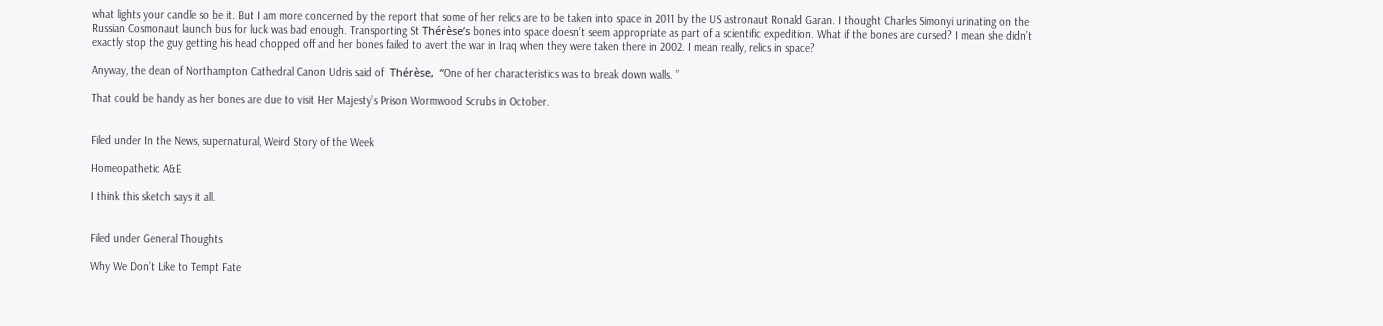what lights your candle so be it. But I am more concerned by the report that some of her relics are to be taken into space in 2011 by the US astronaut Ronald Garan. I thought Charles Simonyi urinating on the Russian Cosmonaut launch bus for luck was bad enough. Transporting St Thérèse’s bones into space doesn’t seem appropriate as part of a scientific expedition. What if the bones are cursed? I mean she didn’t exactly stop the guy getting his head chopped off and her bones failed to avert the war in Iraq when they were taken there in 2002. I mean really, relics in space?

Anyway, the dean of Northampton Cathedral Canon Udris said of  Thérèse,  “One of her characteristics was to break down walls. ”

That could be handy as her bones are due to visit Her Majesty’s Prison Wormwood Scrubs in October.


Filed under In the News, supernatural, Weird Story of the Week

Homeopathetic A&E

I think this sketch says it all.


Filed under General Thoughts

Why We Don’t Like to Tempt Fate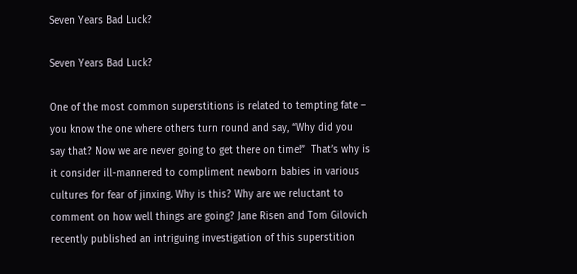Seven Years Bad Luck?

Seven Years Bad Luck?

One of the most common superstitions is related to tempting fate – you know the one where others turn round and say, “Why did you say that? Now we are never going to get there on time!”  That’s why is it consider ill-mannered to compliment newborn babies in various cultures for fear of jinxing. Why is this? Why are we reluctant to comment on how well things are going? Jane Risen and Tom Gilovich recently published an intriguing investigation of this superstition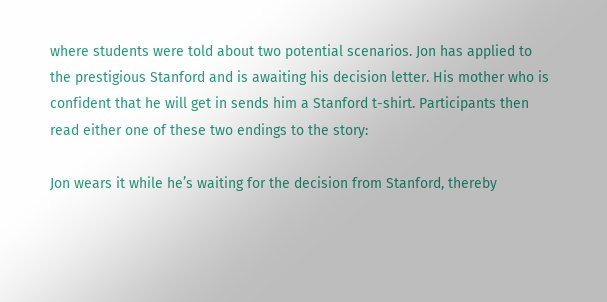where students were told about two potential scenarios. Jon has applied to the prestigious Stanford and is awaiting his decision letter. His mother who is confident that he will get in sends him a Stanford t-shirt. Participants then read either one of these two endings to the story:

Jon wears it while he’s waiting for the decision from Stanford, thereby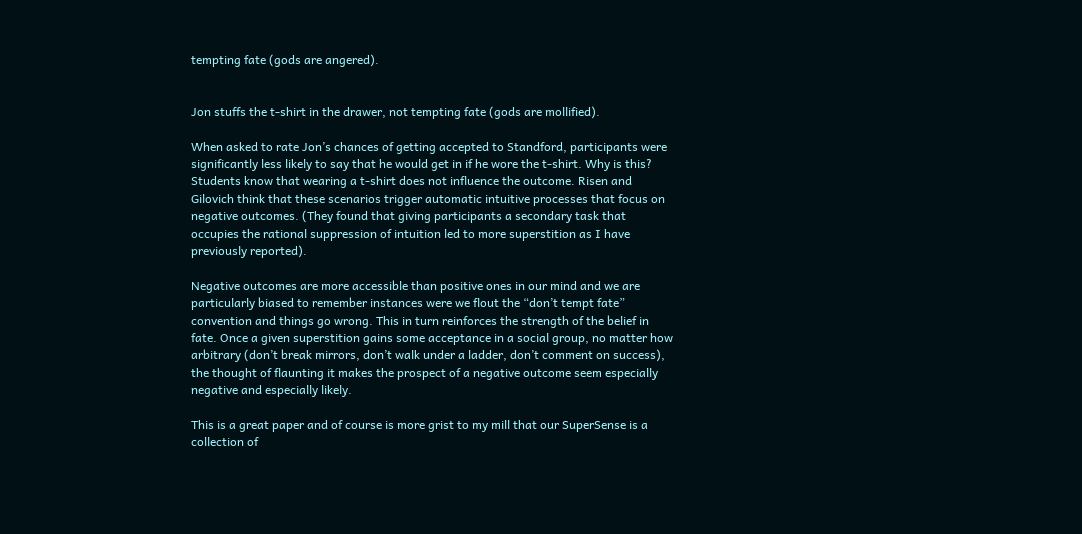tempting fate (gods are angered).


Jon stuffs the t-shirt in the drawer, not tempting fate (gods are mollified).

When asked to rate Jon’s chances of getting accepted to Standford, participants were significantly less likely to say that he would get in if he wore the t-shirt. Why is this? Students know that wearing a t-shirt does not influence the outcome. Risen and Gilovich think that these scenarios trigger automatic intuitive processes that focus on negative outcomes. (They found that giving participants a secondary task that occupies the rational suppression of intuition led to more superstition as I have previously reported).

Negative outcomes are more accessible than positive ones in our mind and we are particularly biased to remember instances were we flout the “don’t tempt fate” convention and things go wrong. This in turn reinforces the strength of the belief in fate. Once a given superstition gains some acceptance in a social group, no matter how arbitrary (don’t break mirrors, don’t walk under a ladder, don’t comment on success), the thought of flaunting it makes the prospect of a negative outcome seem especially negative and especially likely.

This is a great paper and of course is more grist to my mill that our SuperSense is a collection of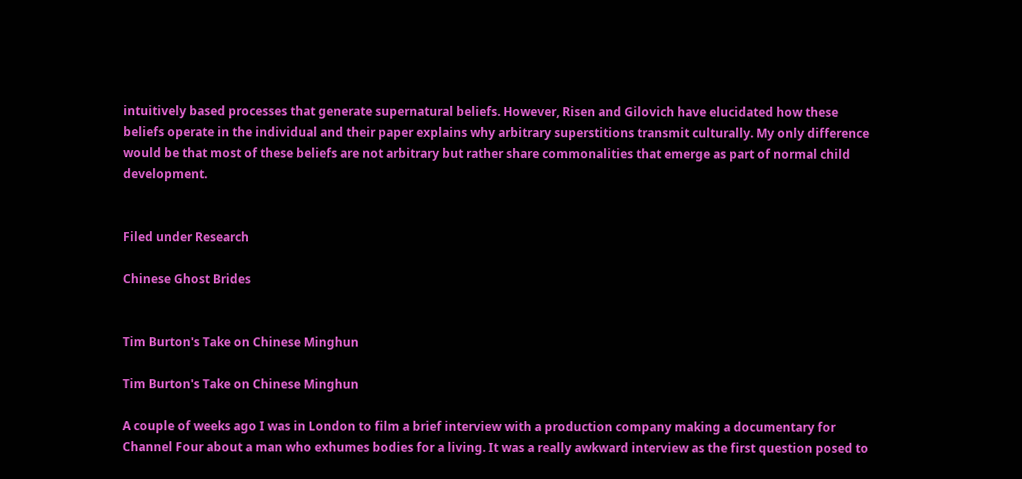intuitively based processes that generate supernatural beliefs. However, Risen and Gilovich have elucidated how these beliefs operate in the individual and their paper explains why arbitrary superstitions transmit culturally. My only difference would be that most of these beliefs are not arbitrary but rather share commonalities that emerge as part of normal child development.


Filed under Research

Chinese Ghost Brides


Tim Burton's Take on Chinese Minghun

Tim Burton's Take on Chinese Minghun

A couple of weeks ago I was in London to film a brief interview with a production company making a documentary for Channel Four about a man who exhumes bodies for a living. It was a really awkward interview as the first question posed to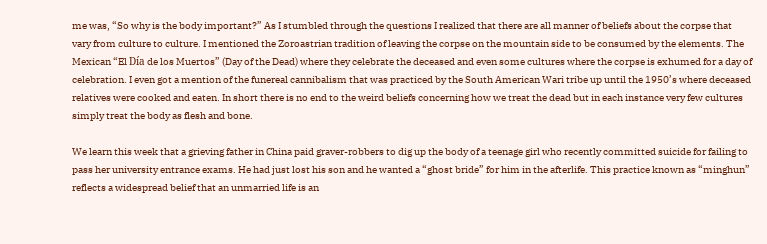me was, “So why is the body important?” As I stumbled through the questions I realized that there are all manner of beliefs about the corpse that vary from culture to culture. I mentioned the Zoroastrian tradition of leaving the corpse on the mountain side to be consumed by the elements. The Mexican “El Día de los Muertos” (Day of the Dead) where they celebrate the deceased and even some cultures where the corpse is exhumed for a day of celebration. I even got a mention of the funereal cannibalism that was practiced by the South American Wari tribe up until the 1950’s where deceased relatives were cooked and eaten. In short there is no end to the weird beliefs concerning how we treat the dead but in each instance very few cultures simply treat the body as flesh and bone.

We learn this week that a grieving father in China paid graver-robbers to dig up the body of a teenage girl who recently committed suicide for failing to pass her university entrance exams. He had just lost his son and he wanted a “ghost bride” for him in the afterlife. This practice known as “minghun” reflects a widespread belief that an unmarried life is an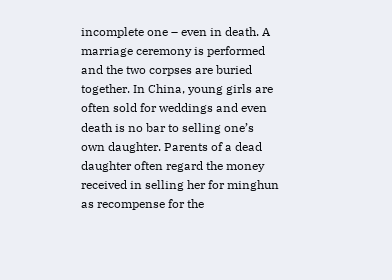incomplete one – even in death. A marriage ceremony is performed and the two corpses are buried together. In China, young girls are often sold for weddings and even death is no bar to selling one’s own daughter. Parents of a dead daughter often regard the money received in selling her for minghun as recompense for the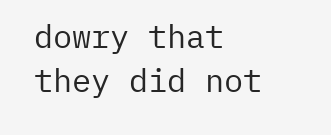dowry that they did not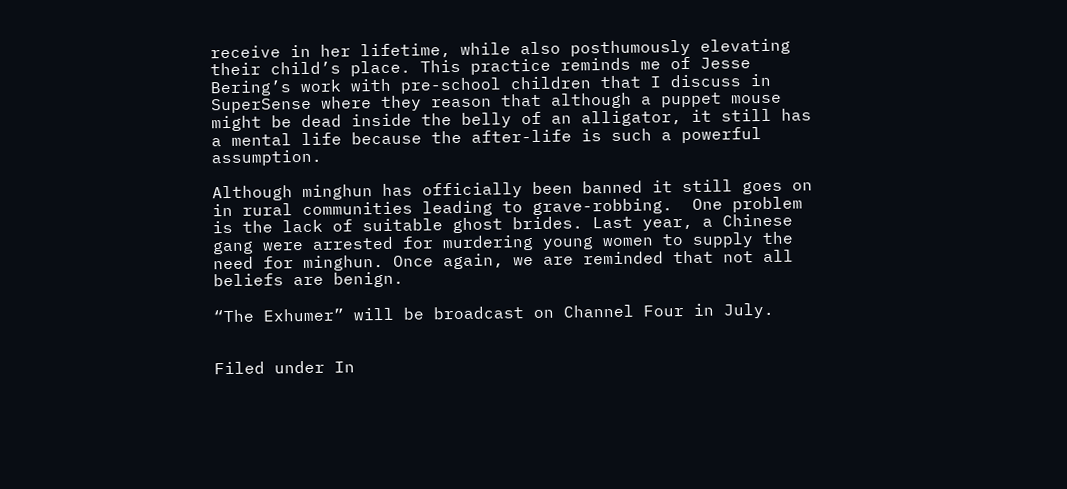receive in her lifetime, while also posthumously elevating their child’s place. This practice reminds me of Jesse Bering’s work with pre-school children that I discuss in SuperSense where they reason that although a puppet mouse might be dead inside the belly of an alligator, it still has a mental life because the after-life is such a powerful assumption.

Although minghun has officially been banned it still goes on in rural communities leading to grave-robbing.  One problem is the lack of suitable ghost brides. Last year, a Chinese gang were arrested for murdering young women to supply the need for minghun. Once again, we are reminded that not all beliefs are benign.

“The Exhumer” will be broadcast on Channel Four in July.


Filed under In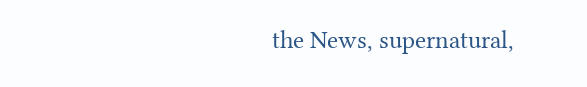the News, supernatural,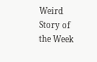Weird Story of the Week